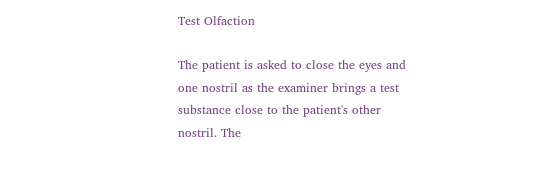Test Olfaction

The patient is asked to close the eyes and one nostril as the examiner brings a test substance close to the patient's other nostril. The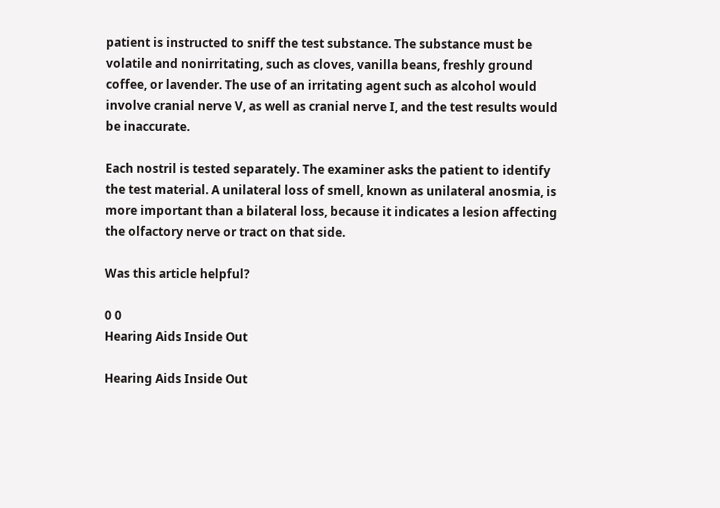patient is instructed to sniff the test substance. The substance must be volatile and nonirritating, such as cloves, vanilla beans, freshly ground coffee, or lavender. The use of an irritating agent such as alcohol would involve cranial nerve V, as well as cranial nerve I, and the test results would be inaccurate.

Each nostril is tested separately. The examiner asks the patient to identify the test material. A unilateral loss of smell, known as unilateral anosmia, is more important than a bilateral loss, because it indicates a lesion affecting the olfactory nerve or tract on that side.

Was this article helpful?

0 0
Hearing Aids Inside Out

Hearing Aids Inside Out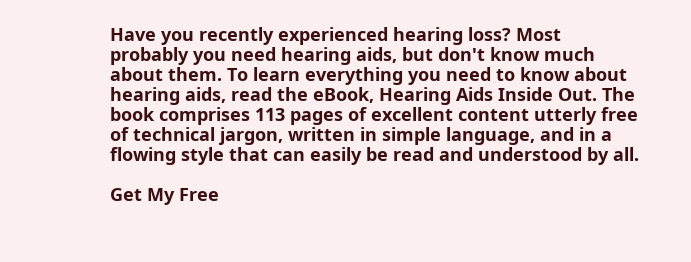Have you recently experienced hearing loss? Most probably you need hearing aids, but don't know much about them. To learn everything you need to know about hearing aids, read the eBook, Hearing Aids Inside Out. The book comprises 113 pages of excellent content utterly free of technical jargon, written in simple language, and in a flowing style that can easily be read and understood by all.

Get My Free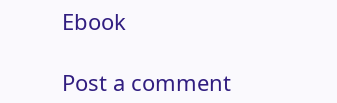Ebook

Post a comment